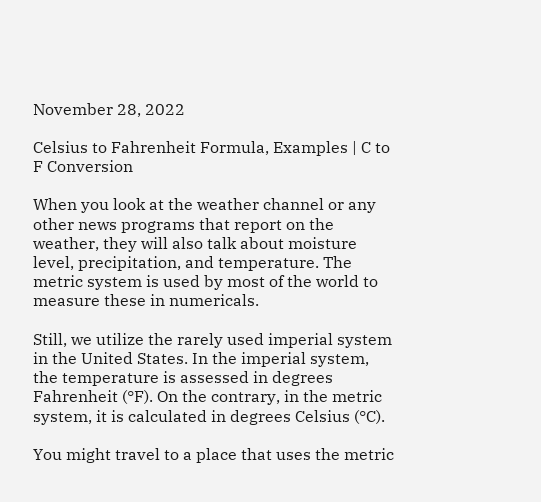November 28, 2022

Celsius to Fahrenheit Formula, Examples | C to F Conversion

When you look at the weather channel or any other news programs that report on the weather, they will also talk about moisture level, precipitation, and temperature. The metric system is used by most of the world to measure these in numericals.

Still, we utilize the rarely used imperial system in the United States. In the imperial system, the temperature is assessed in degrees Fahrenheit (°F). On the contrary, in the metric system, it is calculated in degrees Celsius (°C).

You might travel to a place that uses the metric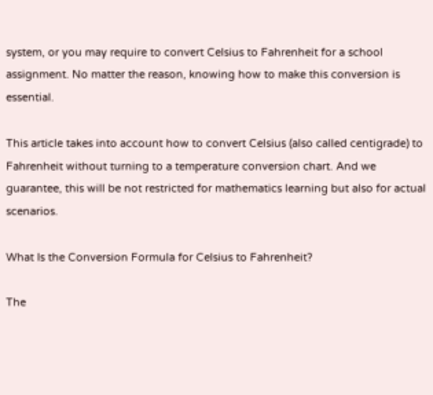system, or you may require to convert Celsius to Fahrenheit for a school assignment. No matter the reason, knowing how to make this conversion is essential.

This article takes into account how to convert Celsius (also called centigrade) to Fahrenheit without turning to a temperature conversion chart. And we guarantee, this will be not restricted for mathematics learning but also for actual scenarios.

What Is the Conversion Formula for Celsius to Fahrenheit?

The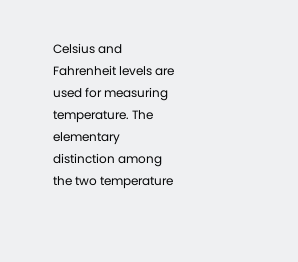Celsius and Fahrenheit levels are used for measuring temperature. The elementary distinction among the two temperature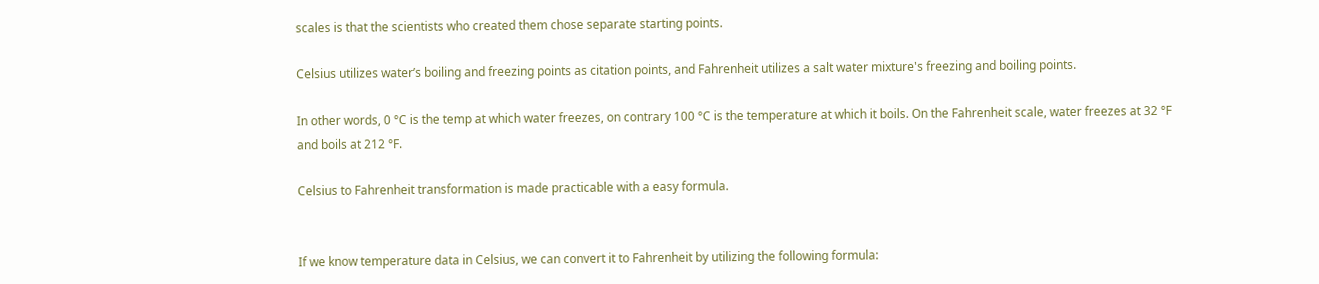scales is that the scientists who created them chose separate starting points.

Celsius utilizes water’s boiling and freezing points as citation points, and Fahrenheit utilizes a salt water mixture's freezing and boiling points.

In other words, 0 °C is the temp at which water freezes, on contrary 100 °C is the temperature at which it boils. On the Fahrenheit scale, water freezes at 32 °F and boils at 212 °F.

Celsius to Fahrenheit transformation is made practicable with a easy formula.


If we know temperature data in Celsius, we can convert it to Fahrenheit by utilizing the following formula: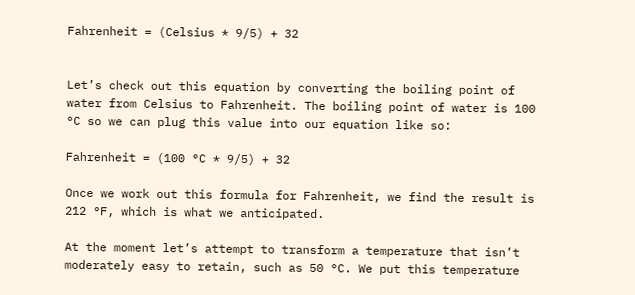Fahrenheit = (Celsius * 9/5) + 32


Let’s check out this equation by converting the boiling point of water from Celsius to Fahrenheit. The boiling point of water is 100 °C so we can plug this value into our equation like so:

Fahrenheit = (100 °C * 9/5) + 32

Once we work out this formula for Fahrenheit, we find the result is 212 °F, which is what we anticipated.

At the moment let’s attempt to transform a temperature that isn’t moderately easy to retain, such as 50 °C. We put this temperature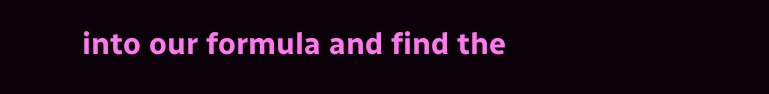into our formula and find the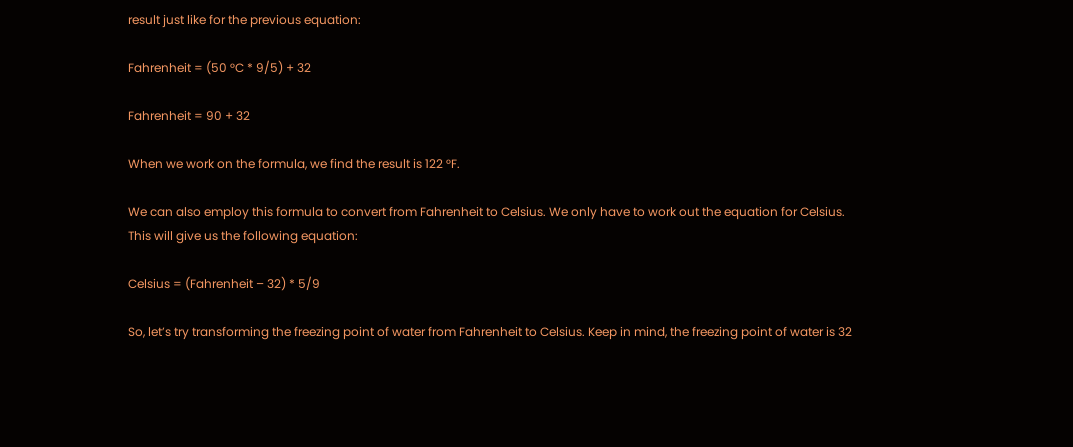result just like for the previous equation:

Fahrenheit = (50 °C * 9/5) + 32

Fahrenheit = 90 + 32

When we work on the formula, we find the result is 122 °F.

We can also employ this formula to convert from Fahrenheit to Celsius. We only have to work out the equation for Celsius. This will give us the following equation:

Celsius = (Fahrenheit – 32) * 5/9

So, let’s try transforming the freezing point of water from Fahrenheit to Celsius. Keep in mind, the freezing point of water is 32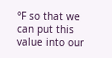°F so that we can put this value into our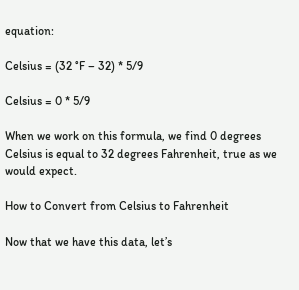equation:

Celsius = (32 °F – 32) * 5/9

Celsius = 0 * 5/9

When we work on this formula, we find 0 degrees Celsius is equal to 32 degrees Fahrenheit, true as we would expect.

How to Convert from Celsius to Fahrenheit

Now that we have this data, let’s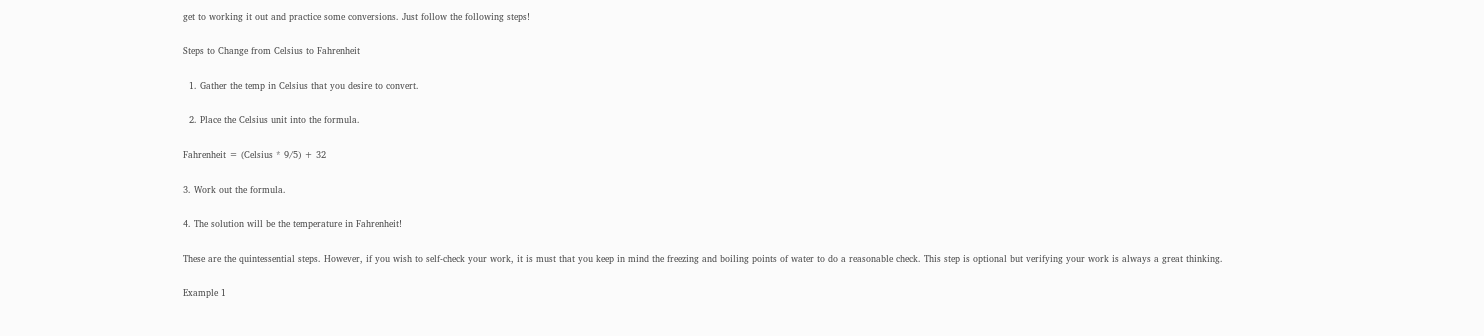get to working it out and practice some conversions. Just follow the following steps!

Steps to Change from Celsius to Fahrenheit

  1. Gather the temp in Celsius that you desire to convert.

  2. Place the Celsius unit into the formula.

Fahrenheit = (Celsius * 9/5) + 32

3. Work out the formula.

4. The solution will be the temperature in Fahrenheit!

These are the quintessential steps. However, if you wish to self-check your work, it is must that you keep in mind the freezing and boiling points of water to do a reasonable check. This step is optional but verifying your work is always a great thinking.

Example 1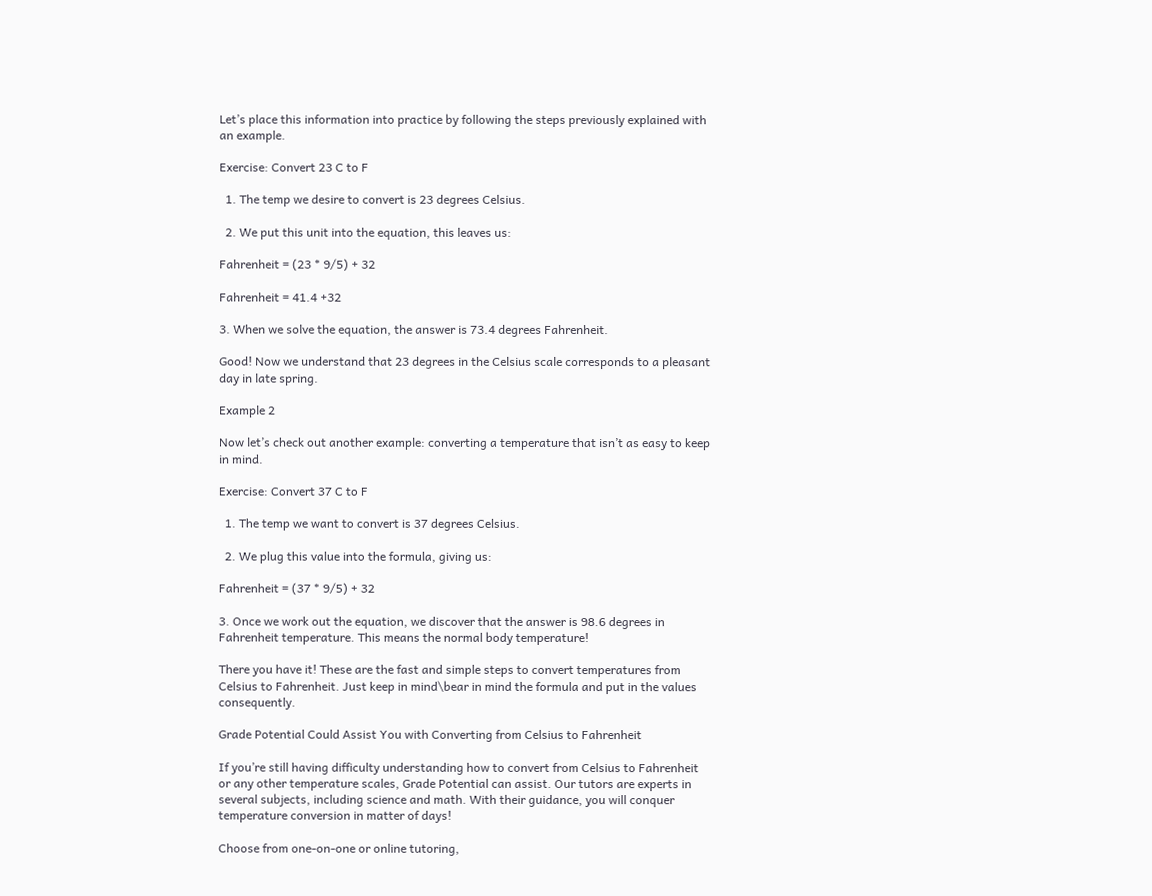Let’s place this information into practice by following the steps previously explained with an example.

Exercise: Convert 23 C to F

  1. The temp we desire to convert is 23 degrees Celsius.

  2. We put this unit into the equation, this leaves us:

Fahrenheit = (23 * 9/5) + 32

Fahrenheit = 41.4 +32

3. When we solve the equation, the answer is 73.4 degrees Fahrenheit.

Good! Now we understand that 23 degrees in the Celsius scale corresponds to a pleasant day in late spring.

Example 2

Now let’s check out another example: converting a temperature that isn’t as easy to keep in mind.

Exercise: Convert 37 C to F

  1. The temp we want to convert is 37 degrees Celsius.

  2. We plug this value into the formula, giving us:

Fahrenheit = (37 * 9/5) + 32

3. Once we work out the equation, we discover that the answer is 98.6 degrees in Fahrenheit temperature. This means the normal body temperature!

There you have it! These are the fast and simple steps to convert temperatures from Celsius to Fahrenheit. Just keep in mind\bear in mind the formula and put in the values consequently.

Grade Potential Could Assist You with Converting from Celsius to Fahrenheit

If you’re still having difficulty understanding how to convert from Celsius to Fahrenheit or any other temperature scales, Grade Potential can assist. Our tutors are experts in several subjects, including science and math. With their guidance, you will conquer temperature conversion in matter of days!

Choose from one-on-one or online tutoring,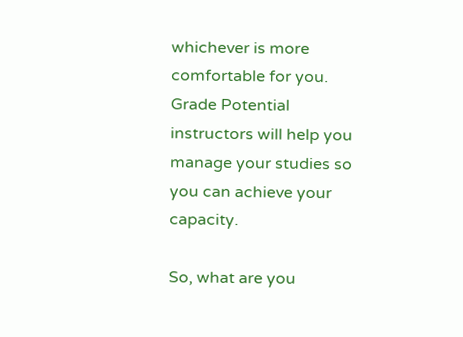whichever is more comfortable for you. Grade Potential instructors will help you manage your studies so you can achieve your capacity.

So, what are you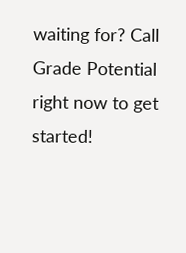waiting for? Call Grade Potential right now to get started!